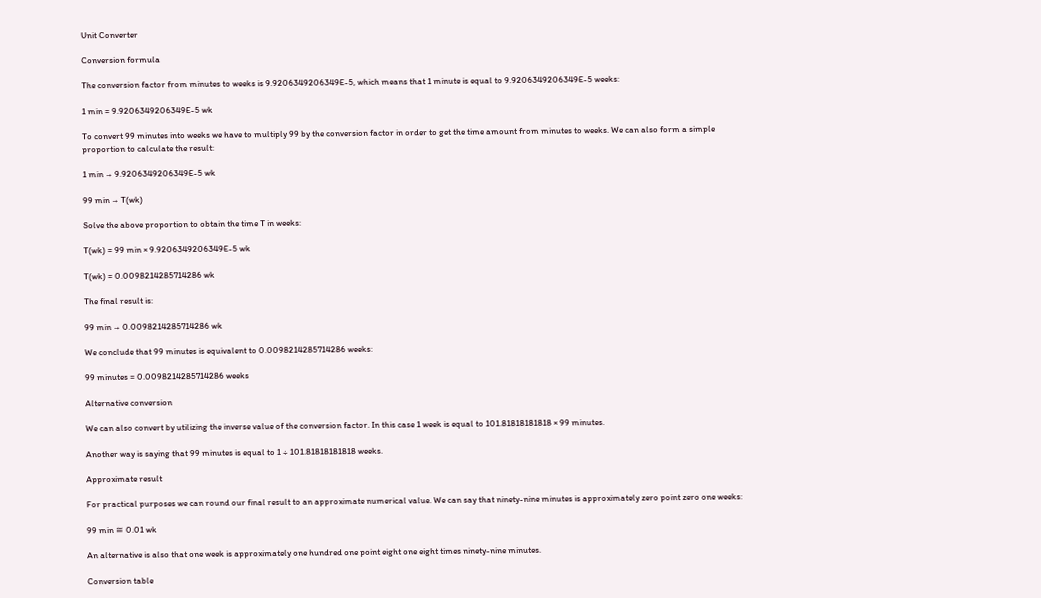Unit Converter

Conversion formula

The conversion factor from minutes to weeks is 9.9206349206349E-5, which means that 1 minute is equal to 9.9206349206349E-5 weeks:

1 min = 9.9206349206349E-5 wk

To convert 99 minutes into weeks we have to multiply 99 by the conversion factor in order to get the time amount from minutes to weeks. We can also form a simple proportion to calculate the result:

1 min → 9.9206349206349E-5 wk

99 min → T(wk)

Solve the above proportion to obtain the time T in weeks:

T(wk) = 99 min × 9.9206349206349E-5 wk

T(wk) = 0.0098214285714286 wk

The final result is:

99 min → 0.0098214285714286 wk

We conclude that 99 minutes is equivalent to 0.0098214285714286 weeks:

99 minutes = 0.0098214285714286 weeks

Alternative conversion

We can also convert by utilizing the inverse value of the conversion factor. In this case 1 week is equal to 101.81818181818 × 99 minutes.

Another way is saying that 99 minutes is equal to 1 ÷ 101.81818181818 weeks.

Approximate result

For practical purposes we can round our final result to an approximate numerical value. We can say that ninety-nine minutes is approximately zero point zero one weeks:

99 min ≅ 0.01 wk

An alternative is also that one week is approximately one hundred one point eight one eight times ninety-nine minutes.

Conversion table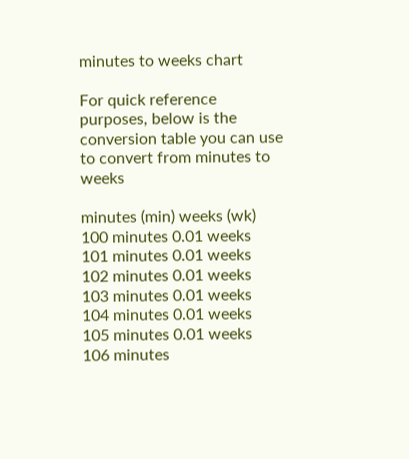minutes to weeks chart

For quick reference purposes, below is the conversion table you can use to convert from minutes to weeks

minutes (min) weeks (wk)
100 minutes 0.01 weeks
101 minutes 0.01 weeks
102 minutes 0.01 weeks
103 minutes 0.01 weeks
104 minutes 0.01 weeks
105 minutes 0.01 weeks
106 minutes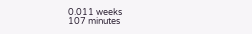0.011 weeks
107 minutes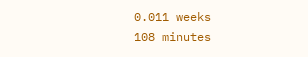0.011 weeks
108 minutes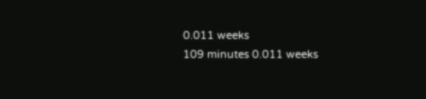0.011 weeks
109 minutes 0.011 weeks